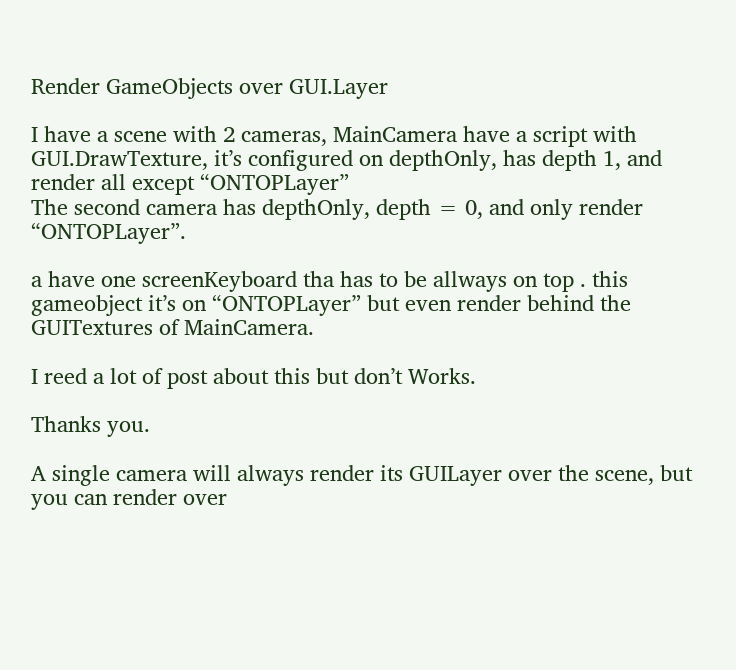Render GameObjects over GUI.Layer

I have a scene with 2 cameras, MainCamera have a script with GUI.DrawTexture, it’s configured on depthOnly, has depth 1, and render all except “ONTOPLayer”
The second camera has depthOnly, depth = 0, and only render “ONTOPLayer”.

a have one screenKeyboard tha has to be allways on top . this gameobject it’s on “ONTOPLayer” but even render behind the GUITextures of MainCamera.

I reed a lot of post about this but don’t Works.

Thanks you.

A single camera will always render its GUILayer over the scene, but you can render over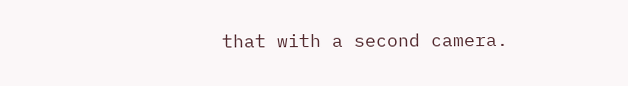that with a second camera.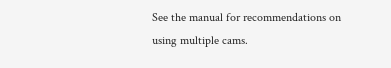See the manual for recommendations on using multiple cams.